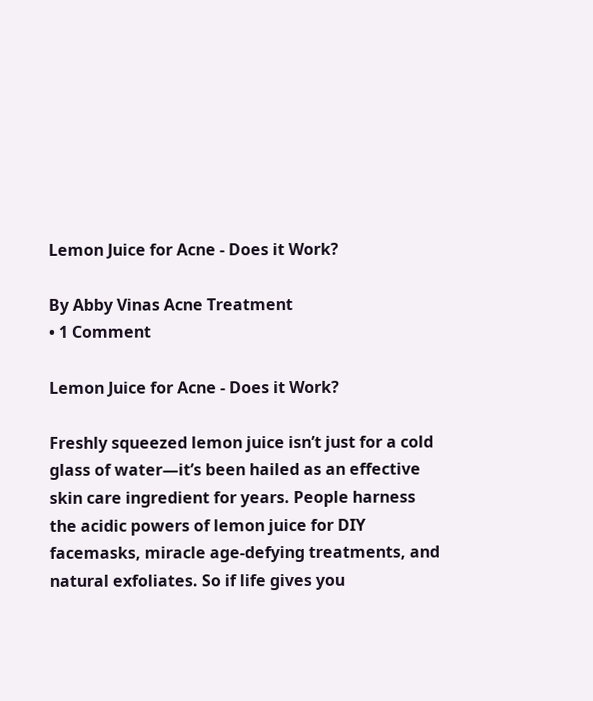Lemon Juice for Acne - Does it Work?

By Abby Vinas Acne Treatment
• 1 Comment

Lemon Juice for Acne - Does it Work?

Freshly squeezed lemon juice isn’t just for a cold glass of water—it’s been hailed as an effective skin care ingredient for years. People harness the acidic powers of lemon juice for DIY facemasks, miracle age-defying treatments, and natural exfoliates. So if life gives you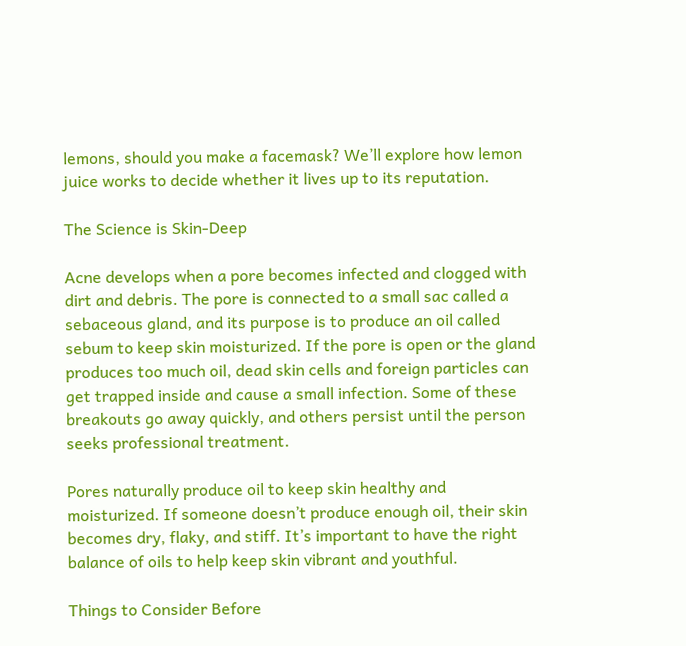lemons, should you make a facemask? We’ll explore how lemon juice works to decide whether it lives up to its reputation.

The Science is Skin-Deep

Acne develops when a pore becomes infected and clogged with dirt and debris. The pore is connected to a small sac called a sebaceous gland, and its purpose is to produce an oil called sebum to keep skin moisturized. If the pore is open or the gland produces too much oil, dead skin cells and foreign particles can get trapped inside and cause a small infection. Some of these breakouts go away quickly, and others persist until the person seeks professional treatment.

Pores naturally produce oil to keep skin healthy and moisturized. If someone doesn’t produce enough oil, their skin becomes dry, flaky, and stiff. It’s important to have the right balance of oils to help keep skin vibrant and youthful.

Things to Consider Before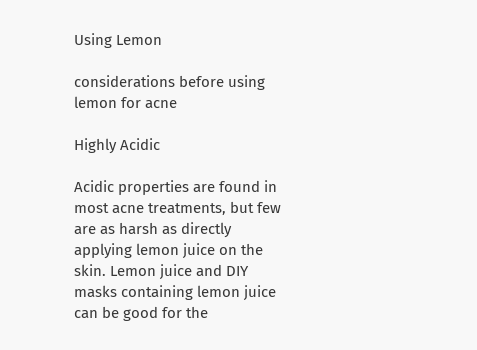Using Lemon

considerations before using lemon for acne

Highly Acidic

Acidic properties are found in most acne treatments, but few are as harsh as directly applying lemon juice on the skin. Lemon juice and DIY masks containing lemon juice can be good for the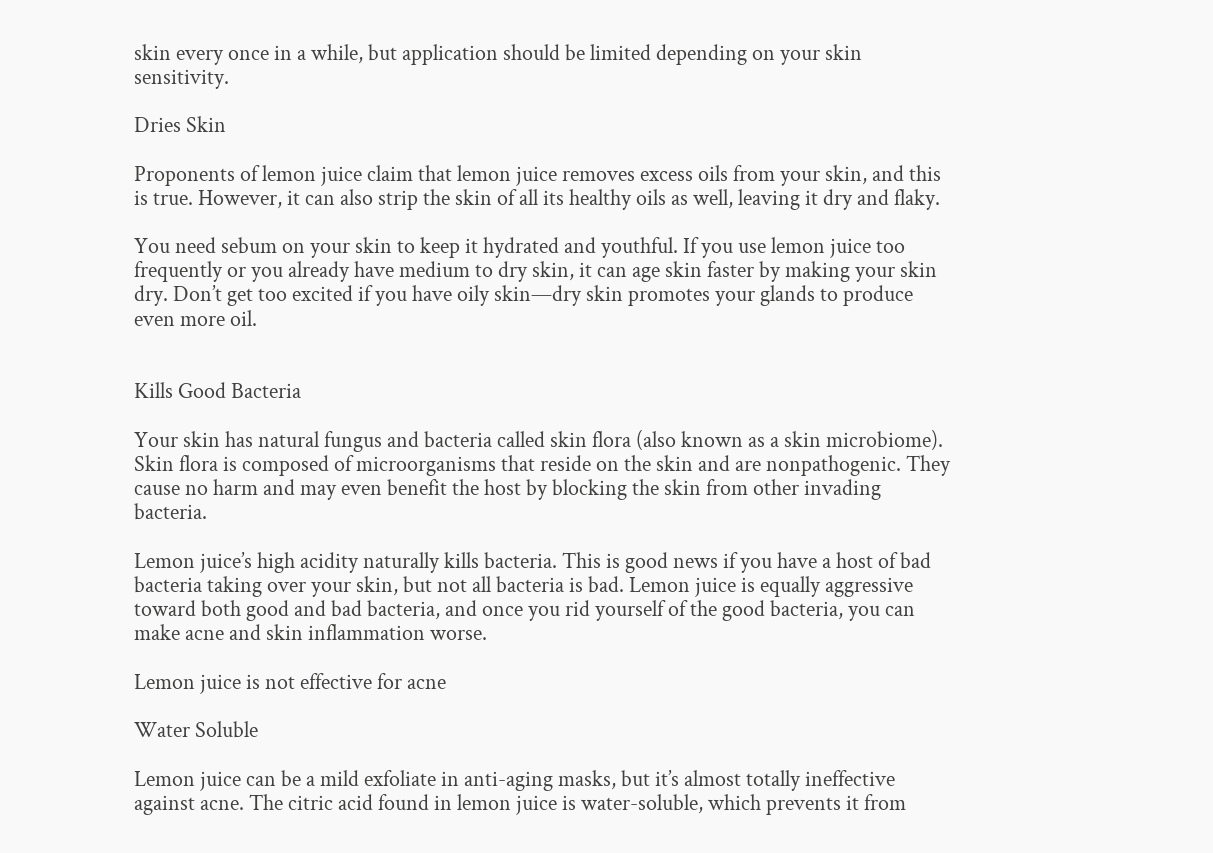skin every once in a while, but application should be limited depending on your skin sensitivity.

Dries Skin

Proponents of lemon juice claim that lemon juice removes excess oils from your skin, and this is true. However, it can also strip the skin of all its healthy oils as well, leaving it dry and flaky.

You need sebum on your skin to keep it hydrated and youthful. If you use lemon juice too frequently or you already have medium to dry skin, it can age skin faster by making your skin dry. Don’t get too excited if you have oily skin—dry skin promotes your glands to produce even more oil.


Kills Good Bacteria

Your skin has natural fungus and bacteria called skin flora (also known as a skin microbiome). Skin flora is composed of microorganisms that reside on the skin and are nonpathogenic. They cause no harm and may even benefit the host by blocking the skin from other invading bacteria.

Lemon juice’s high acidity naturally kills bacteria. This is good news if you have a host of bad bacteria taking over your skin, but not all bacteria is bad. Lemon juice is equally aggressive toward both good and bad bacteria, and once you rid yourself of the good bacteria, you can make acne and skin inflammation worse.

Lemon juice is not effective for acne

Water Soluble

Lemon juice can be a mild exfoliate in anti-aging masks, but it’s almost totally ineffective against acne. The citric acid found in lemon juice is water-soluble, which prevents it from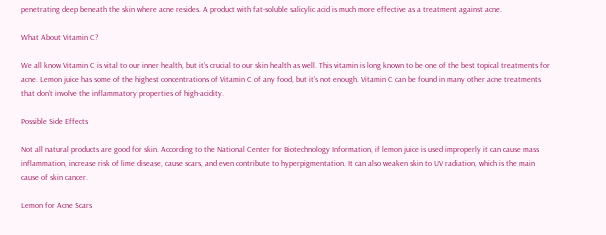penetrating deep beneath the skin where acne resides. A product with fat-soluble salicylic acid is much more effective as a treatment against acne.

What About Vitamin C?

We all know Vitamin C is vital to our inner health, but it’s crucial to our skin health as well. This vitamin is long known to be one of the best topical treatments for acne. Lemon juice has some of the highest concentrations of Vitamin C of any food, but it’s not enough. Vitamin C can be found in many other acne treatments that don’t involve the inflammatory properties of high-acidity.

Possible Side Effects

Not all natural products are good for skin. According to the National Center for Biotechnology Information, if lemon juice is used improperly it can cause mass inflammation, increase risk of lime disease, cause scars, and even contribute to hyperpigmentation. It can also weaken skin to UV radiation, which is the main cause of skin cancer.

Lemon for Acne Scars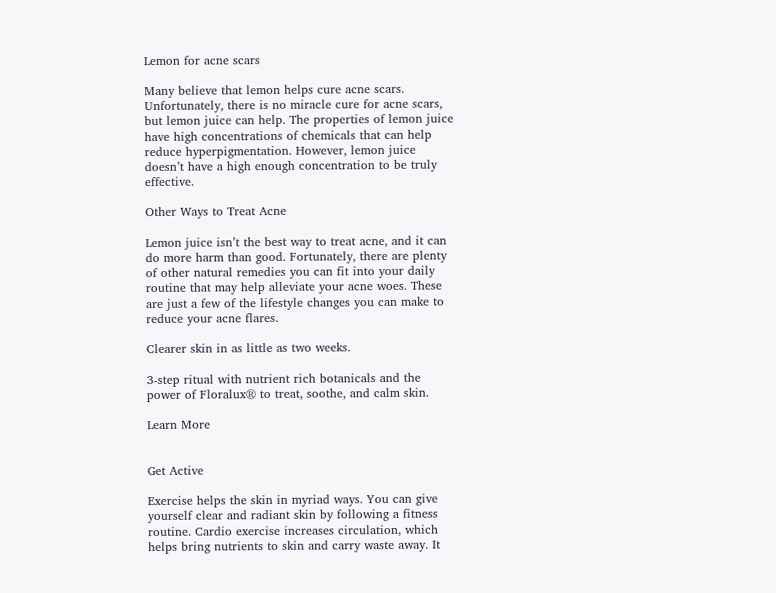Lemon for acne scars

Many believe that lemon helps cure acne scars. Unfortunately, there is no miracle cure for acne scars, but lemon juice can help. The properties of lemon juice have high concentrations of chemicals that can help reduce hyperpigmentation. However, lemon juice doesn’t have a high enough concentration to be truly effective.

Other Ways to Treat Acne

Lemon juice isn’t the best way to treat acne, and it can do more harm than good. Fortunately, there are plenty of other natural remedies you can fit into your daily routine that may help alleviate your acne woes. These are just a few of the lifestyle changes you can make to reduce your acne flares.

Clearer skin in as little as two weeks.

3-step ritual with nutrient rich botanicals and the power of Floralux® to treat, soothe, and calm skin.

Learn More


Get Active

Exercise helps the skin in myriad ways. You can give yourself clear and radiant skin by following a fitness routine. Cardio exercise increases circulation, which helps bring nutrients to skin and carry waste away. It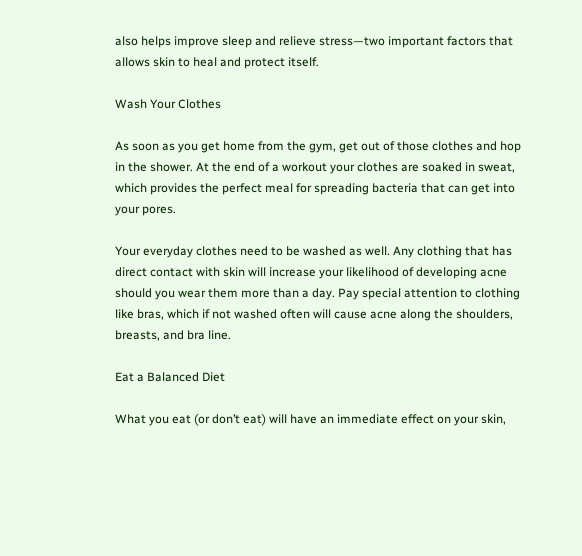also helps improve sleep and relieve stress—two important factors that allows skin to heal and protect itself.

Wash Your Clothes

As soon as you get home from the gym, get out of those clothes and hop in the shower. At the end of a workout your clothes are soaked in sweat, which provides the perfect meal for spreading bacteria that can get into your pores.

Your everyday clothes need to be washed as well. Any clothing that has direct contact with skin will increase your likelihood of developing acne should you wear them more than a day. Pay special attention to clothing like bras, which if not washed often will cause acne along the shoulders, breasts, and bra line.

Eat a Balanced Diet

What you eat (or don’t eat) will have an immediate effect on your skin,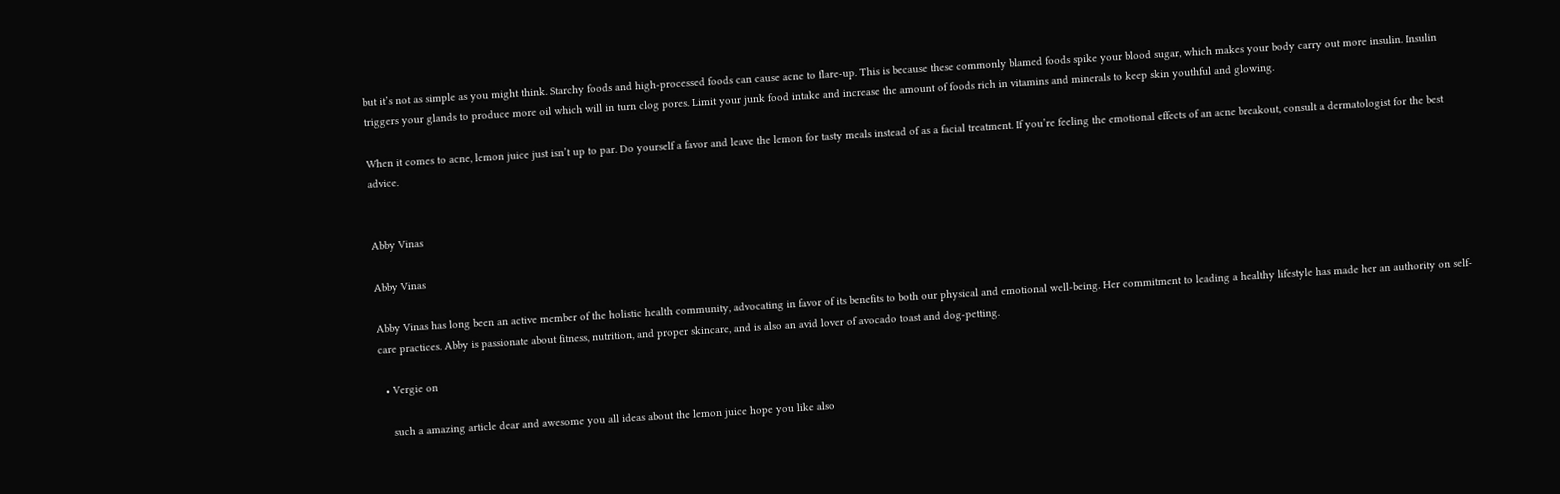but it’s not as simple as you might think. Starchy foods and high-processed foods can cause acne to flare-up. This is because these commonly blamed foods spike your blood sugar, which makes your body carry out more insulin. Insulin triggers your glands to produce more oil which will in turn clog pores. Limit your junk food intake and increase the amount of foods rich in vitamins and minerals to keep skin youthful and glowing.

When it comes to acne, lemon juice just isn’t up to par. Do yourself a favor and leave the lemon for tasty meals instead of as a facial treatment. If you’re feeling the emotional effects of an acne breakout, consult a dermatologist for the best advice.


Abby Vinas

Abby Vinas

Abby Vinas has long been an active member of the holistic health community, advocating in favor of its benefits to both our physical and emotional well-being. Her commitment to leading a healthy lifestyle has made her an authority on self-care practices. Abby is passionate about fitness, nutrition, and proper skincare, and is also an avid lover of avocado toast and dog-petting.

  • Vergie on

    such a amazing article dear and awesome you all ideas about the lemon juice hope you like also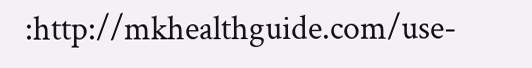:http://mkhealthguide.com/use-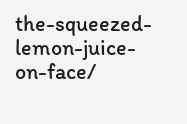the-squeezed-lemon-juice-on-face/